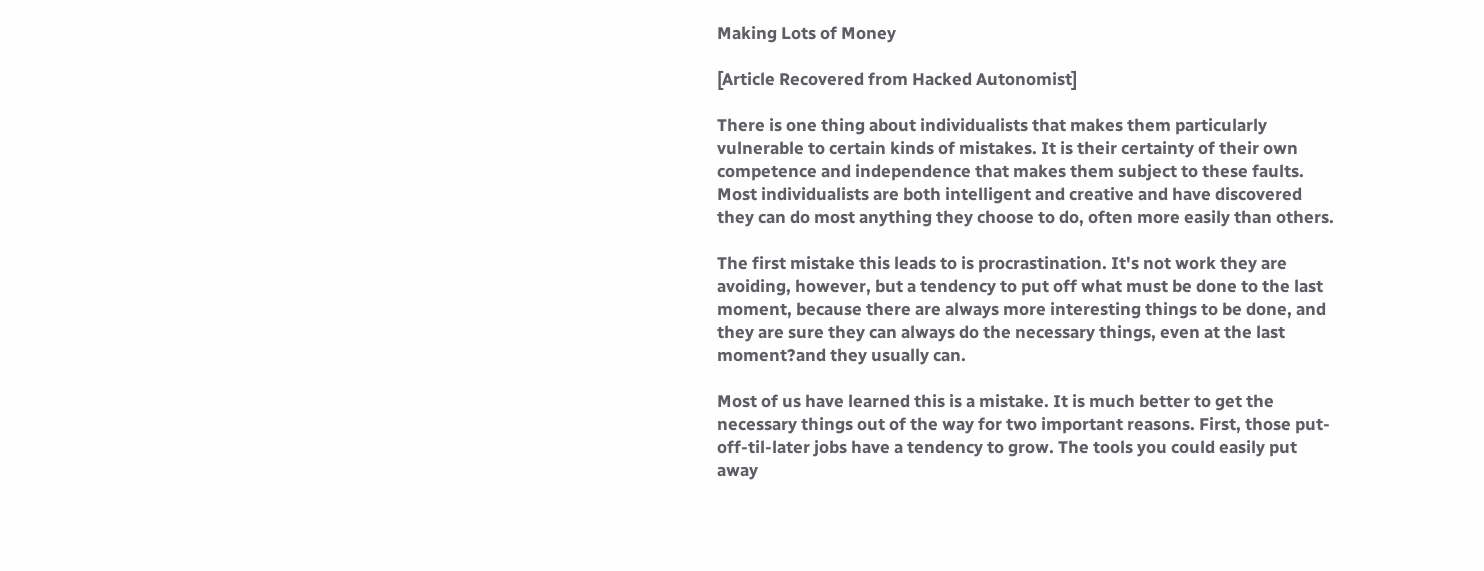Making Lots of Money

[Article Recovered from Hacked Autonomist]

There is one thing about individualists that makes them particularly vulnerable to certain kinds of mistakes. It is their certainty of their own competence and independence that makes them subject to these faults. Most individualists are both intelligent and creative and have discovered they can do most anything they choose to do, often more easily than others.

The first mistake this leads to is procrastination. It's not work they are avoiding, however, but a tendency to put off what must be done to the last moment, because there are always more interesting things to be done, and they are sure they can always do the necessary things, even at the last moment?and they usually can.

Most of us have learned this is a mistake. It is much better to get the necessary things out of the way for two important reasons. First, those put-off-til-later jobs have a tendency to grow. The tools you could easily put away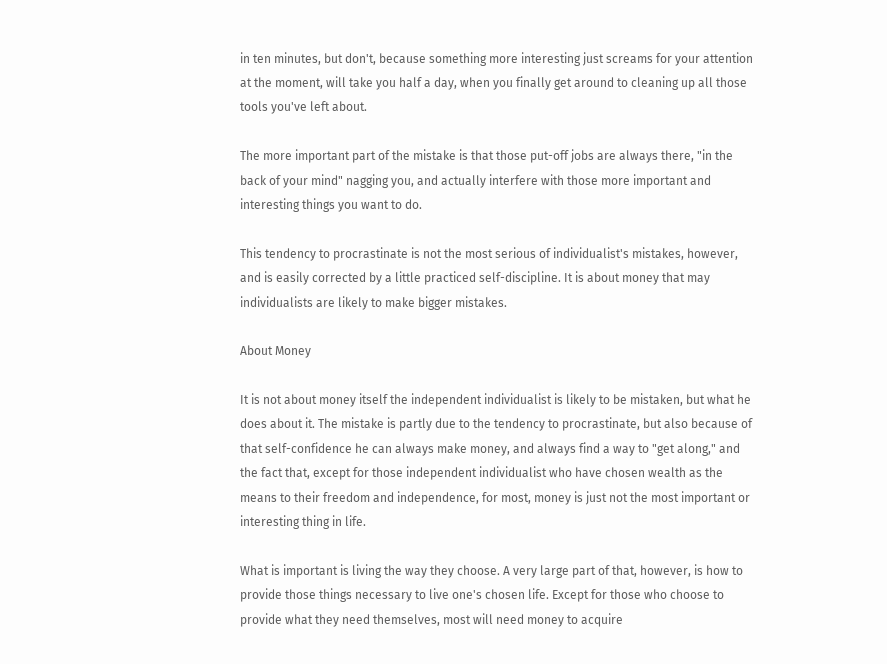in ten minutes, but don't, because something more interesting just screams for your attention at the moment, will take you half a day, when you finally get around to cleaning up all those tools you've left about.

The more important part of the mistake is that those put-off jobs are always there, "in the back of your mind" nagging you, and actually interfere with those more important and interesting things you want to do.

This tendency to procrastinate is not the most serious of individualist's mistakes, however, and is easily corrected by a little practiced self-discipline. It is about money that may individualists are likely to make bigger mistakes.

About Money

It is not about money itself the independent individualist is likely to be mistaken, but what he does about it. The mistake is partly due to the tendency to procrastinate, but also because of that self-confidence he can always make money, and always find a way to "get along," and the fact that, except for those independent individualist who have chosen wealth as the means to their freedom and independence, for most, money is just not the most important or interesting thing in life.

What is important is living the way they choose. A very large part of that, however, is how to provide those things necessary to live one's chosen life. Except for those who choose to provide what they need themselves, most will need money to acquire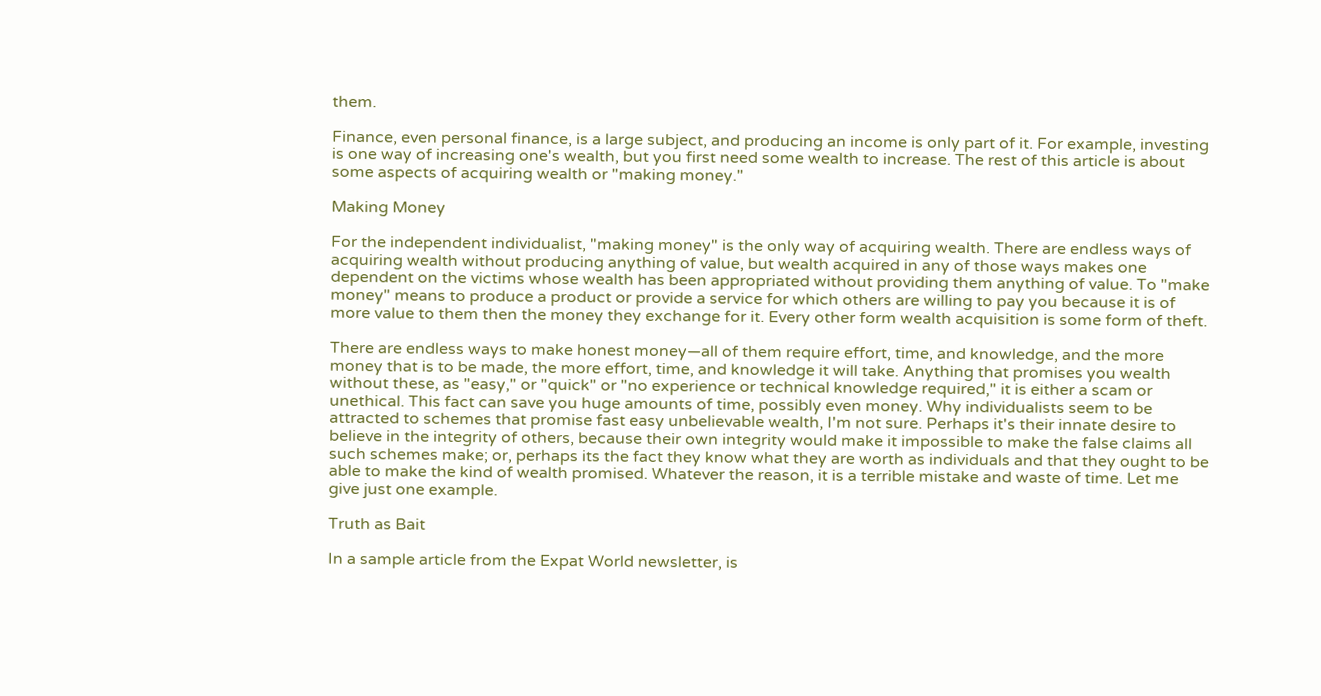them.

Finance, even personal finance, is a large subject, and producing an income is only part of it. For example, investing is one way of increasing one's wealth, but you first need some wealth to increase. The rest of this article is about some aspects of acquiring wealth or "making money."

Making Money

For the independent individualist, "making money" is the only way of acquiring wealth. There are endless ways of acquiring wealth without producing anything of value, but wealth acquired in any of those ways makes one dependent on the victims whose wealth has been appropriated without providing them anything of value. To "make money" means to produce a product or provide a service for which others are willing to pay you because it is of more value to them then the money they exchange for it. Every other form wealth acquisition is some form of theft.

There are endless ways to make honest money—all of them require effort, time, and knowledge, and the more money that is to be made, the more effort, time, and knowledge it will take. Anything that promises you wealth without these, as "easy," or "quick" or "no experience or technical knowledge required," it is either a scam or unethical. This fact can save you huge amounts of time, possibly even money. Why individualists seem to be attracted to schemes that promise fast easy unbelievable wealth, I'm not sure. Perhaps it's their innate desire to believe in the integrity of others, because their own integrity would make it impossible to make the false claims all such schemes make; or, perhaps its the fact they know what they are worth as individuals and that they ought to be able to make the kind of wealth promised. Whatever the reason, it is a terrible mistake and waste of time. Let me give just one example.

Truth as Bait

In a sample article from the Expat World newsletter, is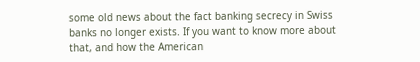some old news about the fact banking secrecy in Swiss banks no longer exists. If you want to know more about that, and how the American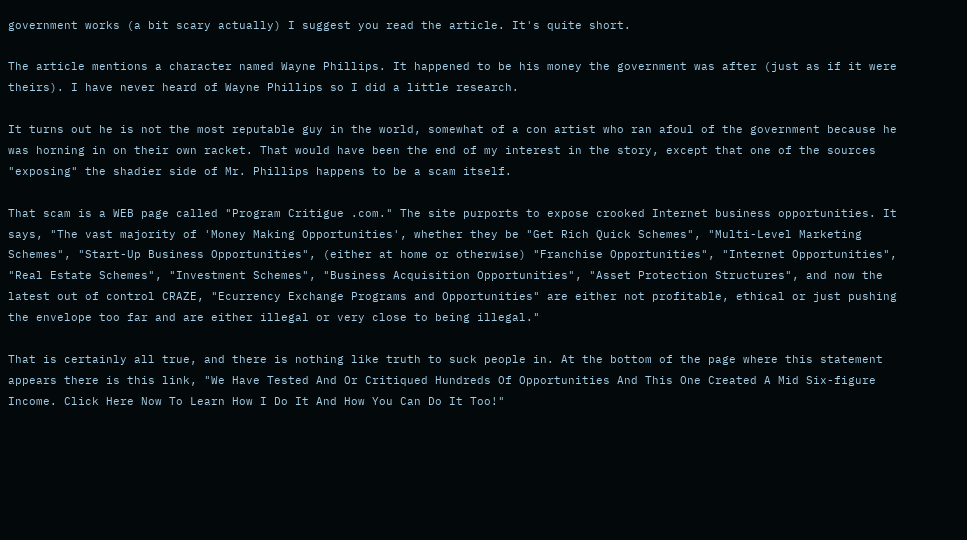government works (a bit scary actually) I suggest you read the article. It's quite short.

The article mentions a character named Wayne Phillips. It happened to be his money the government was after (just as if it were theirs). I have never heard of Wayne Phillips so I did a little research.

It turns out he is not the most reputable guy in the world, somewhat of a con artist who ran afoul of the government because he was horning in on their own racket. That would have been the end of my interest in the story, except that one of the sources "exposing" the shadier side of Mr. Phillips happens to be a scam itself.

That scam is a WEB page called "Program Critigue .com." The site purports to expose crooked Internet business opportunities. It says, "The vast majority of 'Money Making Opportunities', whether they be "Get Rich Quick Schemes", "Multi-Level Marketing Schemes", "Start-Up Business Opportunities", (either at home or otherwise) "Franchise Opportunities", "Internet Opportunities", "Real Estate Schemes", "Investment Schemes", "Business Acquisition Opportunities", "Asset Protection Structures", and now the latest out of control CRAZE, "Ecurrency Exchange Programs and Opportunities" are either not profitable, ethical or just pushing the envelope too far and are either illegal or very close to being illegal."

That is certainly all true, and there is nothing like truth to suck people in. At the bottom of the page where this statement appears there is this link, "We Have Tested And Or Critiqued Hundreds Of Opportunities And This One Created A Mid Six-figure Income. Click Here Now To Learn How I Do It And How You Can Do It Too!"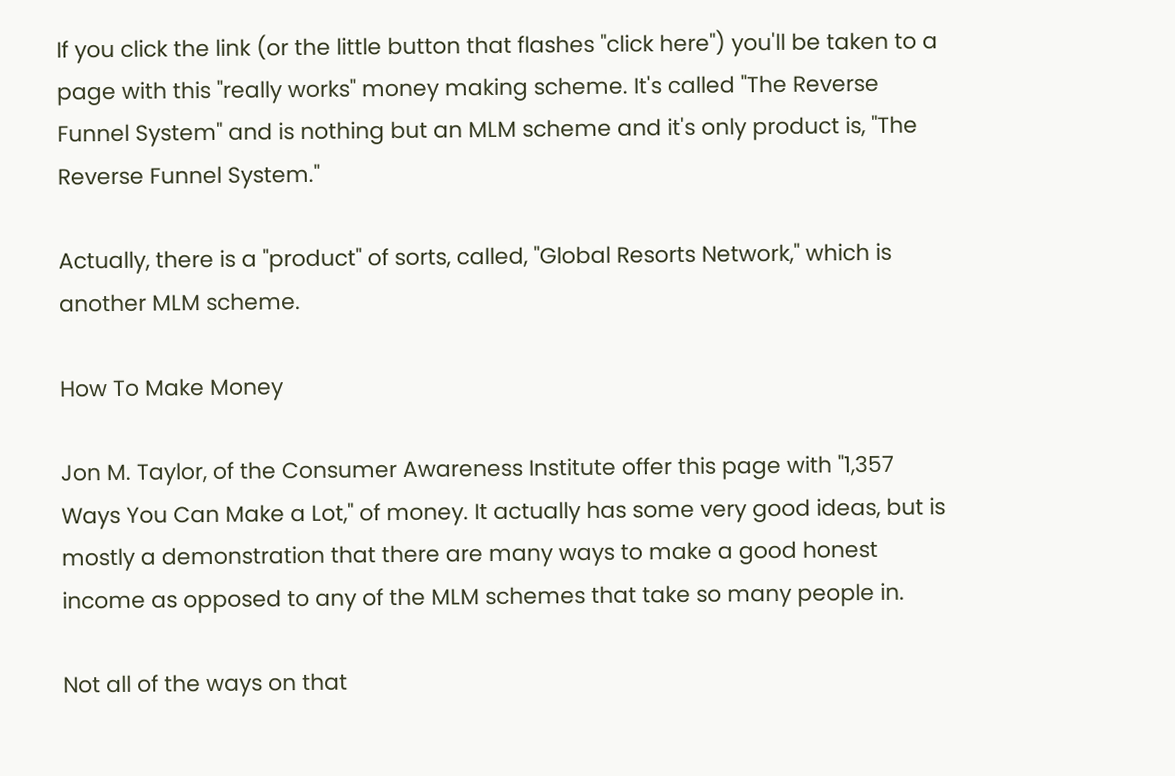If you click the link (or the little button that flashes "click here") you'll be taken to a page with this "really works" money making scheme. It's called "The Reverse Funnel System" and is nothing but an MLM scheme and it's only product is, "The Reverse Funnel System."

Actually, there is a "product" of sorts, called, "Global Resorts Network," which is another MLM scheme.

How To Make Money

Jon M. Taylor, of the Consumer Awareness Institute offer this page with "1,357 Ways You Can Make a Lot," of money. It actually has some very good ideas, but is mostly a demonstration that there are many ways to make a good honest income as opposed to any of the MLM schemes that take so many people in.

Not all of the ways on that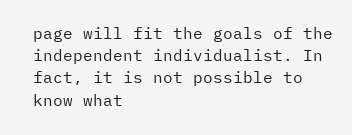page will fit the goals of the independent individualist. In fact, it is not possible to know what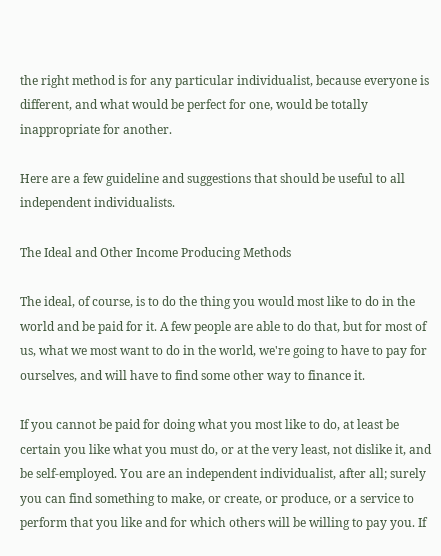the right method is for any particular individualist, because everyone is different, and what would be perfect for one, would be totally inappropriate for another.

Here are a few guideline and suggestions that should be useful to all independent individualists.

The Ideal and Other Income Producing Methods

The ideal, of course, is to do the thing you would most like to do in the world and be paid for it. A few people are able to do that, but for most of us, what we most want to do in the world, we're going to have to pay for ourselves, and will have to find some other way to finance it.

If you cannot be paid for doing what you most like to do, at least be certain you like what you must do, or at the very least, not dislike it, and be self-employed. You are an independent individualist, after all; surely you can find something to make, or create, or produce, or a service to perform that you like and for which others will be willing to pay you. If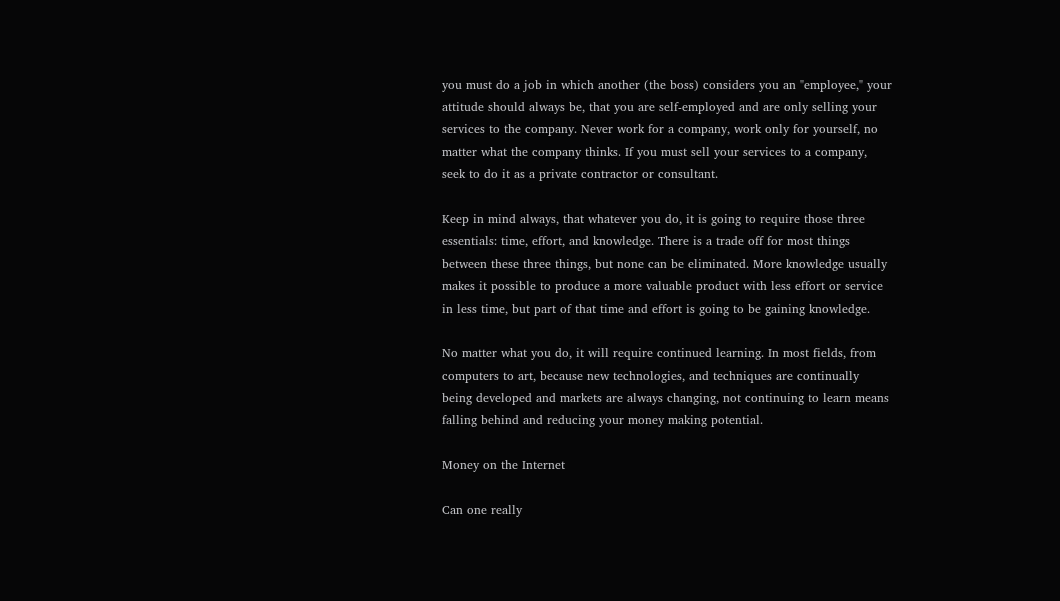you must do a job in which another (the boss) considers you an "employee," your attitude should always be, that you are self-employed and are only selling your services to the company. Never work for a company, work only for yourself, no matter what the company thinks. If you must sell your services to a company, seek to do it as a private contractor or consultant.

Keep in mind always, that whatever you do, it is going to require those three essentials: time, effort, and knowledge. There is a trade off for most things between these three things, but none can be eliminated. More knowledge usually makes it possible to produce a more valuable product with less effort or service in less time, but part of that time and effort is going to be gaining knowledge.

No matter what you do, it will require continued learning. In most fields, from computers to art, because new technologies, and techniques are continually being developed and markets are always changing, not continuing to learn means falling behind and reducing your money making potential.

Money on the Internet

Can one really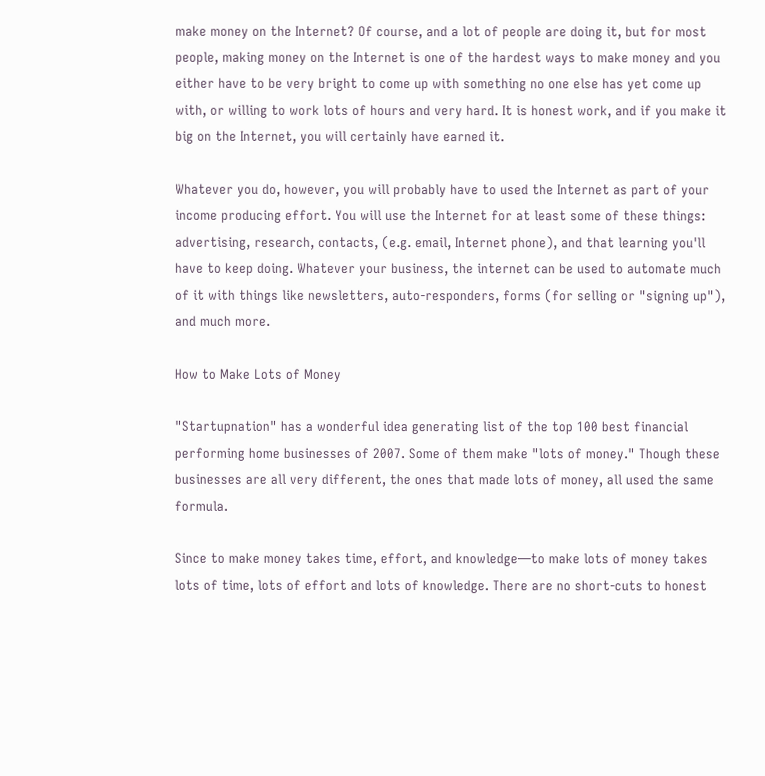make money on the Internet? Of course, and a lot of people are doing it, but for most people, making money on the Internet is one of the hardest ways to make money and you either have to be very bright to come up with something no one else has yet come up with, or willing to work lots of hours and very hard. It is honest work, and if you make it big on the Internet, you will certainly have earned it.

Whatever you do, however, you will probably have to used the Internet as part of your income producing effort. You will use the Internet for at least some of these things: advertising, research, contacts, (e.g. email, Internet phone), and that learning you'll have to keep doing. Whatever your business, the internet can be used to automate much of it with things like newsletters, auto-responders, forms (for selling or "signing up"), and much more.

How to Make Lots of Money

"Startupnation" has a wonderful idea generating list of the top 100 best financial performing home businesses of 2007. Some of them make "lots of money." Though these businesses are all very different, the ones that made lots of money, all used the same formula.

Since to make money takes time, effort, and knowledge—to make lots of money takes lots of time, lots of effort and lots of knowledge. There are no short-cuts to honest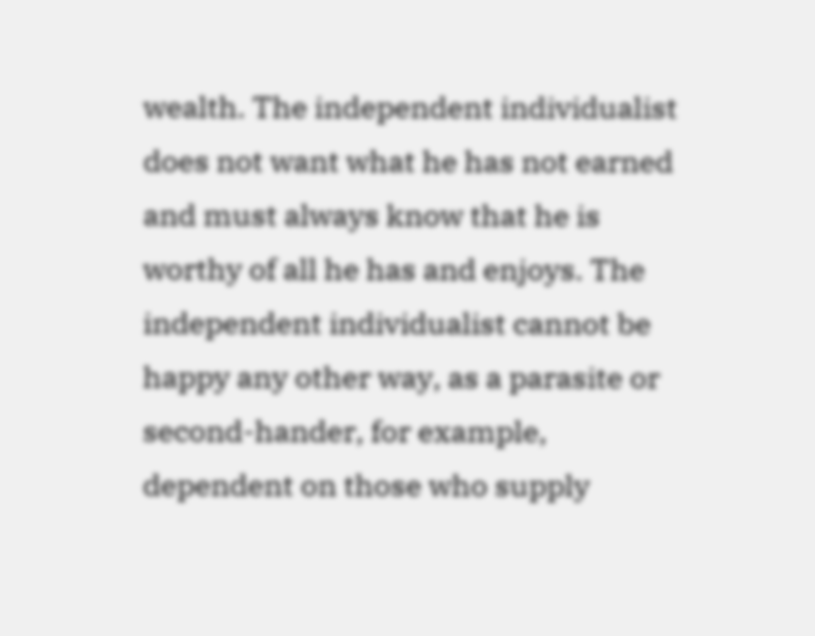wealth. The independent individualist does not want what he has not earned and must always know that he is worthy of all he has and enjoys. The independent individualist cannot be happy any other way, as a parasite or second-hander, for example, dependent on those who supply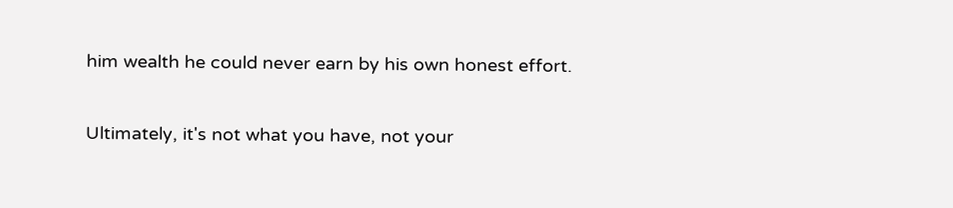him wealth he could never earn by his own honest effort.

Ultimately, it's not what you have, not your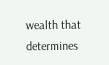wealth that determines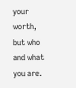your worth, but who and what you are.